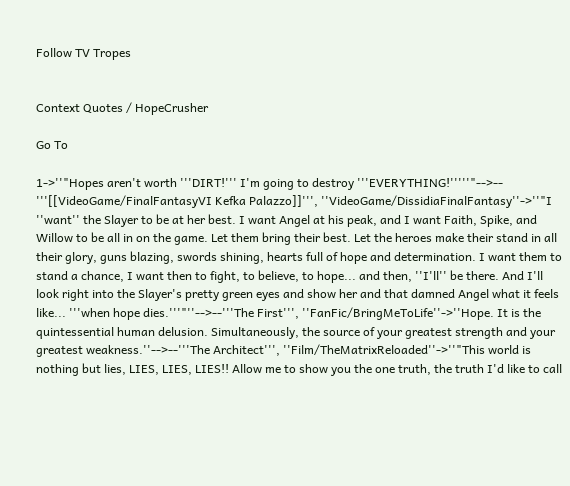Follow TV Tropes


Context Quotes / HopeCrusher

Go To

1->''"Hopes aren't worth '''DIRT!''' I'm going to destroy '''EVERYTHING!'''''"-->-- '''[[VideoGame/FinalFantasyVI Kefka Palazzo]]''', ''VideoGame/DissidiaFinalFantasy''->''"I ''want'' the Slayer to be at her best. I want Angel at his peak, and I want Faith, Spike, and Willow to be all in on the game. Let them bring their best. Let the heroes make their stand in all their glory, guns blazing, swords shining, hearts full of hope and determination. I want them to stand a chance, I want then to fight, to believe, to hope... and then, ''I'll'' be there. And I'll look right into the Slayer's pretty green eyes and show her and that damned Angel what it feels like... '''when hope dies.'''"''-->--'''The First''', ''FanFic/BringMeToLife''->''Hope. It is the quintessential human delusion. Simultaneously, the source of your greatest strength and your greatest weakness.''-->--'''The Architect''', ''Film/TheMatrixReloaded''->''"This world is nothing but lies, LIES, LIES, LIES!! Allow me to show you the one truth, the truth I'd like to call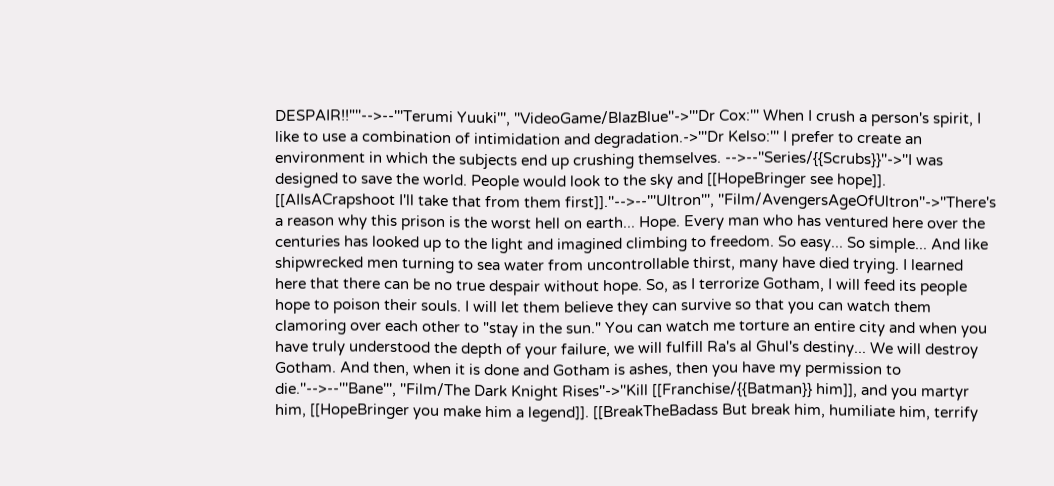DESPAIR!!"''-->--'''Terumi Yuuki''', ''VideoGame/BlazBlue''->'''Dr Cox:''' When I crush a person's spirit, I like to use a combination of intimidation and degradation.->'''Dr Kelso:''' I prefer to create an environment in which the subjects end up crushing themselves. -->--''Series/{{Scrubs}}''->''I was designed to save the world. People would look to the sky and [[HopeBringer see hope]]. [[AIIsACrapshoot I'll take that from them first]].''-->--'''Ultron''', ''Film/AvengersAgeOfUltron''->''There's a reason why this prison is the worst hell on earth... Hope. Every man who has ventured here over the centuries has looked up to the light and imagined climbing to freedom. So easy... So simple... And like shipwrecked men turning to sea water from uncontrollable thirst, many have died trying. I learned here that there can be no true despair without hope. So, as I terrorize Gotham, I will feed its people hope to poison their souls. I will let them believe they can survive so that you can watch them clamoring over each other to "stay in the sun." You can watch me torture an entire city and when you have truly understood the depth of your failure, we will fulfill Ra's al Ghul's destiny... We will destroy Gotham. And then, when it is done and Gotham is ashes, then you have my permission to die.''-->--'''Bane''', ''Film/The Dark Knight Rises''->''Kill [[Franchise/{{Batman}} him]], and you martyr him, [[HopeBringer you make him a legend]]. [[BreakTheBadass But break him, humiliate him, terrify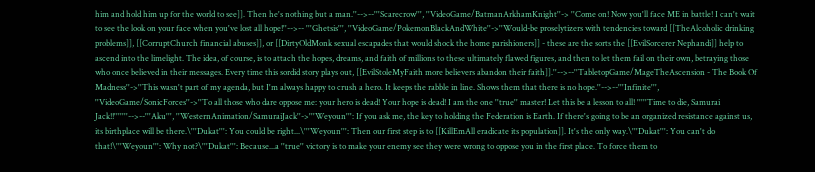him and hold him up for the world to see]]. Then he's nothing but a man.''-->--'''Scarecrow''', ''VideoGame/BatmanArkhamKnight''-> ''Come on! Now you'll face ME in battle! I can't wait to see the look on your face when you've lost all hope!''-->-- '''Ghetsis''', ''VideoGame/PokemonBlackAndWhite''->''Would-be proselytizers with tendencies toward [[TheAlcoholic drinking problems]], [[CorruptChurch financial abuses]], or [[DirtyOldMonk sexual escapades that would shock the home parishioners]] - these are the sorts the [[EvilSorcerer Nephandi]] help to ascend into the limelight. The idea, of course, is to attach the hopes, dreams, and faith of millions to these ultimately flawed figures, and then to let them fail on their own, betraying those who once believed in their messages. Every time this sordid story plays out, [[EvilStoleMyFaith more believers abandon their faith]].''-->--''TabletopGame/MageTheAscension - The Book Of Madness''->''This wasn't part of my agenda, but I'm always happy to crush a hero. It keeps the rabble in line. Shows them that there is no hope.''-->--'''Infinite''', ''VideoGame/SonicForces''->''To all those who dare oppose me: your hero is dead! Your hope is dead! I am the one ''true'' master! Let this be a lesson to all! '''''Time to die, Samurai Jack!!'''''''-->--'''Aku''', ''WesternAnimation/SamuraiJack''->'''Weyoun''': If you ask me, the key to holding the Federation is Earth. If there's going to be an organized resistance against us, its birthplace will be there.\'''Dukat''': You could be right...\'''Weyoun''': Then our first step is to [[KillEmAll eradicate its population]]. It's the only way.\'''Dukat''': You can't do that!\'''Weyoun''': Why not?\'''Dukat''': Because...a ''true'' victory is to make your enemy see they were wrong to oppose you in the first place. To force them to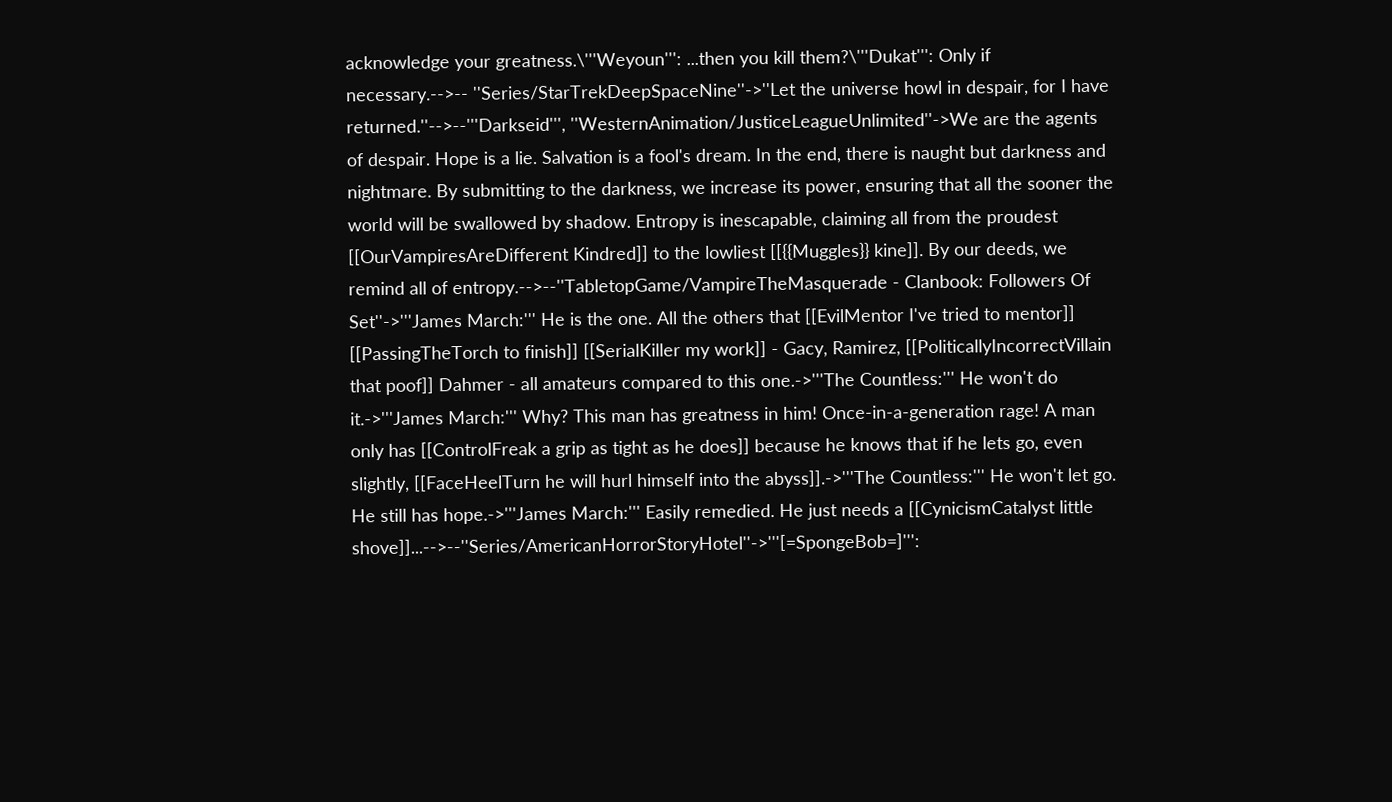acknowledge your greatness.\'''Weyoun''': ...then you kill them?\'''Dukat''': Only if necessary.-->-- ''Series/StarTrekDeepSpaceNine''->''Let the universe howl in despair, for I have returned.''-->--'''Darkseid''', ''WesternAnimation/JusticeLeagueUnlimited''->We are the agents of despair. Hope is a lie. Salvation is a fool's dream. In the end, there is naught but darkness and nightmare. By submitting to the darkness, we increase its power, ensuring that all the sooner the world will be swallowed by shadow. Entropy is inescapable, claiming all from the proudest [[OurVampiresAreDifferent Kindred]] to the lowliest [[{{Muggles}} kine]]. By our deeds, we remind all of entropy.-->--''TabletopGame/VampireTheMasquerade - Clanbook: Followers Of Set''->'''James March:''' He is the one. All the others that [[EvilMentor I've tried to mentor]] [[PassingTheTorch to finish]] [[SerialKiller my work]] - Gacy, Ramirez, [[PoliticallyIncorrectVillain that poof]] Dahmer - all amateurs compared to this one.->'''The Countless:''' He won't do it.->'''James March:''' Why? This man has greatness in him! Once-in-a-generation rage! A man only has [[ControlFreak a grip as tight as he does]] because he knows that if he lets go, even slightly, [[FaceHeelTurn he will hurl himself into the abyss]].->'''The Countless:''' He won't let go. He still has hope.->'''James March:''' Easily remedied. He just needs a [[CynicismCatalyst little shove]]...-->--''Series/AmericanHorrorStoryHotel''->'''[=SpongeBob=]''':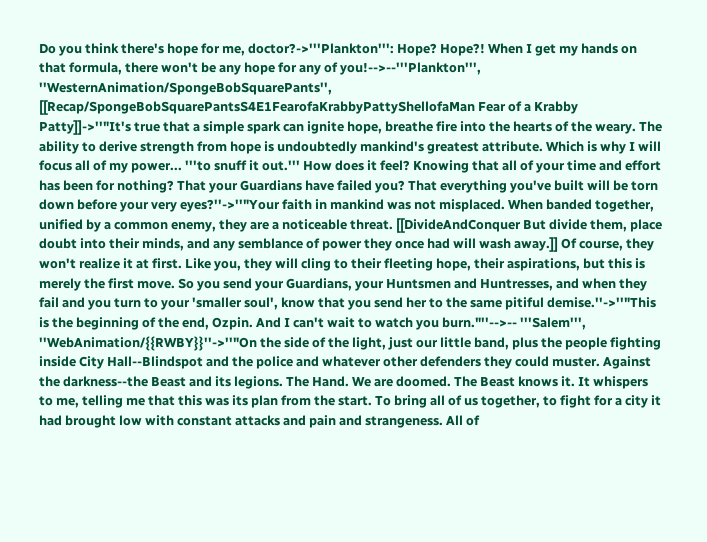Do you think there's hope for me, doctor?->'''Plankton''': Hope? Hope?! When I get my hands on that formula, there won't be any hope for any of you!-->--'''Plankton''', ''WesternAnimation/SpongeBobSquarePants'', [[Recap/SpongeBobSquarePantsS4E1FearofaKrabbyPattyShellofaMan Fear of a Krabby Patty]]->''"It's true that a simple spark can ignite hope, breathe fire into the hearts of the weary. The ability to derive strength from hope is undoubtedly mankind's greatest attribute. Which is why I will focus all of my power... '''to snuff it out.''' How does it feel? Knowing that all of your time and effort has been for nothing? That your Guardians have failed you? That everything you've built will be torn down before your very eyes?''->''"Your faith in mankind was not misplaced. When banded together, unified by a common enemy, they are a noticeable threat. [[DivideAndConquer But divide them, place doubt into their minds, and any semblance of power they once had will wash away.]] Of course, they won't realize it at first. Like you, they will cling to their fleeting hope, their aspirations, but this is merely the first move. So you send your Guardians, your Huntsmen and Huntresses, and when they fail and you turn to your 'smaller soul', know that you send her to the same pitiful demise.''->''"This is the beginning of the end, Ozpin. And I can't wait to watch you burn."''-->-- '''Salem''', ''WebAnimation/{{RWBY}}''->''"On the side of the light, just our little band, plus the people fighting inside City Hall--Blindspot and the police and whatever other defenders they could muster. Against the darkness--the Beast and its legions. The Hand. We are doomed. The Beast knows it. It whispers to me, telling me that this was its plan from the start. To bring all of us together, to fight for a city it had brought low with constant attacks and pain and strangeness. All of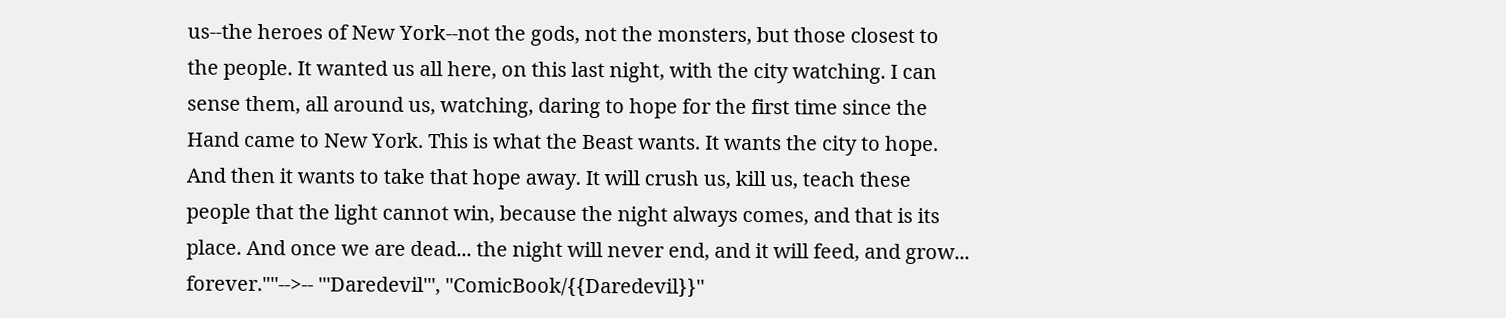us--the heroes of New York--not the gods, not the monsters, but those closest to the people. It wanted us all here, on this last night, with the city watching. I can sense them, all around us, watching, daring to hope for the first time since the Hand came to New York. This is what the Beast wants. It wants the city to hope. And then it wants to take that hope away. It will crush us, kill us, teach these people that the light cannot win, because the night always comes, and that is its place. And once we are dead... the night will never end, and it will feed, and grow... forever."''-->-- '''Daredevil''', ''ComicBook/{{Daredevil}}''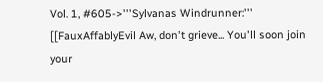Vol. 1, #605->'''Sylvanas Windrunner:''' [[FauxAffablyEvil Aw, don't grieve... You'll soon join your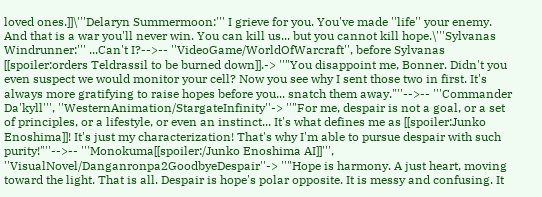loved ones.]]\'''Delaryn Summermoon:''' I grieve for you. You've made ''life'' your enemy. And that is a war you'll never win. You can kill us... but you cannot kill hope.\'''Sylvanas Windrunner:''' ...Can't I?-->-- ''VideoGame/WorldOfWarcraft'', before Sylvanas [[spoiler:orders Teldrassil to be burned down]].-> ''"You disappoint me, Bonner. Didn't you even suspect we would monitor your cell? Now you see why I sent those two in first. It's always more gratifying to raise hopes before you... snatch them away."''-->-- '''Commander Da'kyll''', ''WesternAnimation/StargateInfinity''-> ''"For me, despair is not a goal, or a set of principles, or a lifestyle, or even an instinct... It's what defines me as [[spoiler:Junko Enoshima]]! It's just my characterization! That's why I'm able to pursue despair with such purity!"''-->-- '''Monokuma[[spoiler:/Junko Enoshima AI]]''', ''VisualNovel/Danganronpa2GoodbyeDespair''-> ''"Hope is harmony. A just heart, moving toward the light. That is all. Despair is hope's polar opposite. It is messy and confusing. It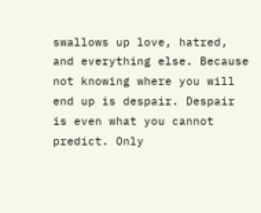swallows up love, hatred, and everything else. Because not knowing where you will end up is despair. Despair is even what you cannot predict. Only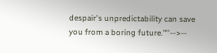despair's unpredictability can save you from a boring future."''-->--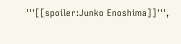'''[[spoiler:Junko Enoshima]]''',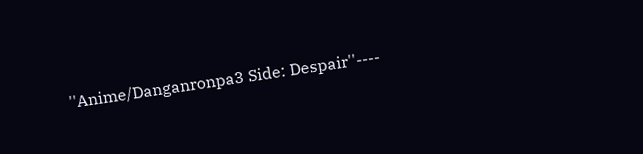''Anime/Danganronpa3 Side: Despair''----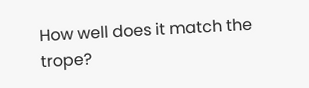How well does it match the trope?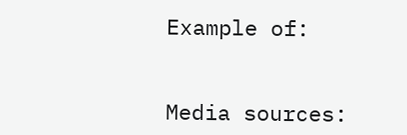Example of:


Media sources: